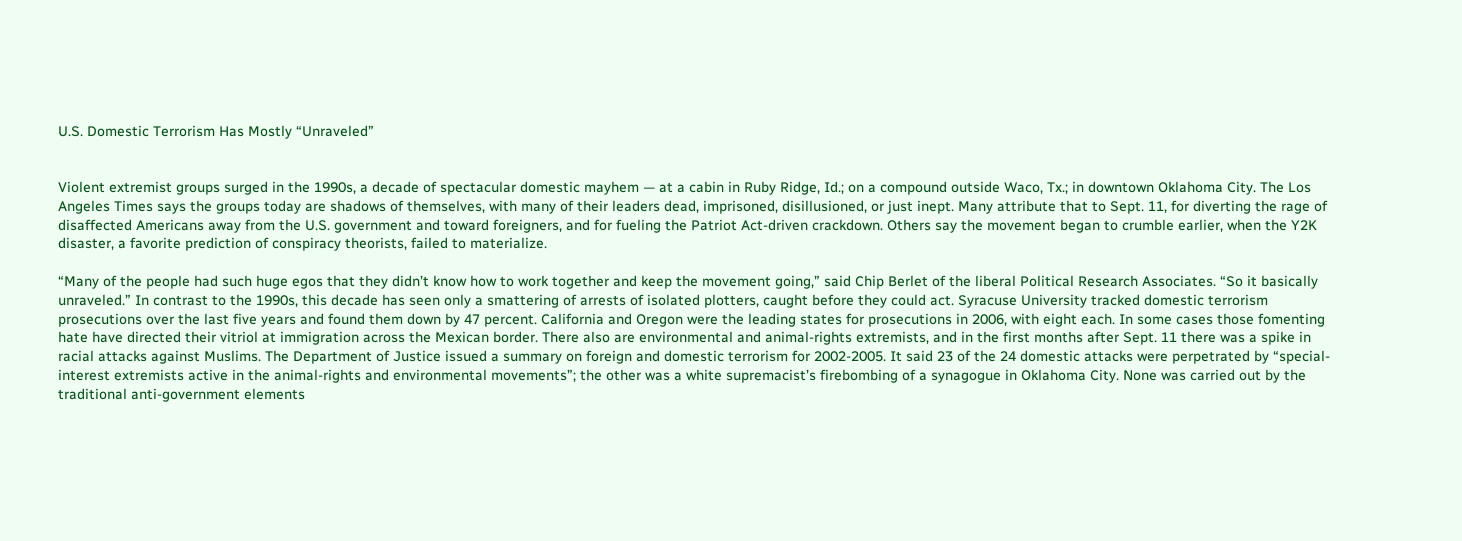U.S. Domestic Terrorism Has Mostly “Unraveled”


Violent extremist groups surged in the 1990s, a decade of spectacular domestic mayhem — at a cabin in Ruby Ridge, Id.; on a compound outside Waco, Tx.; in downtown Oklahoma City. The Los Angeles Times says the groups today are shadows of themselves, with many of their leaders dead, imprisoned, disillusioned, or just inept. Many attribute that to Sept. 11, for diverting the rage of disaffected Americans away from the U.S. government and toward foreigners, and for fueling the Patriot Act-driven crackdown. Others say the movement began to crumble earlier, when the Y2K disaster, a favorite prediction of conspiracy theorists, failed to materialize.

“Many of the people had such huge egos that they didn’t know how to work together and keep the movement going,” said Chip Berlet of the liberal Political Research Associates. “So it basically unraveled.” In contrast to the 1990s, this decade has seen only a smattering of arrests of isolated plotters, caught before they could act. Syracuse University tracked domestic terrorism prosecutions over the last five years and found them down by 47 percent. California and Oregon were the leading states for prosecutions in 2006, with eight each. In some cases those fomenting hate have directed their vitriol at immigration across the Mexican border. There also are environmental and animal-rights extremists, and in the first months after Sept. 11 there was a spike in racial attacks against Muslims. The Department of Justice issued a summary on foreign and domestic terrorism for 2002-2005. It said 23 of the 24 domestic attacks were perpetrated by “special-interest extremists active in the animal-rights and environmental movements”; the other was a white supremacist’s firebombing of a synagogue in Oklahoma City. None was carried out by the traditional anti-government elements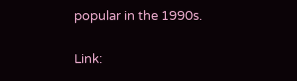popular in the 1990s.

Link: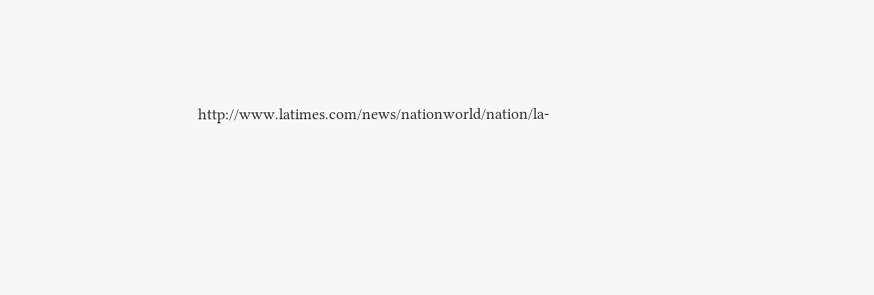http://www.latimes.com/news/nationworld/nation/la-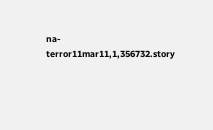na-terror11mar11,1,356732.story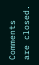Comments are closed.